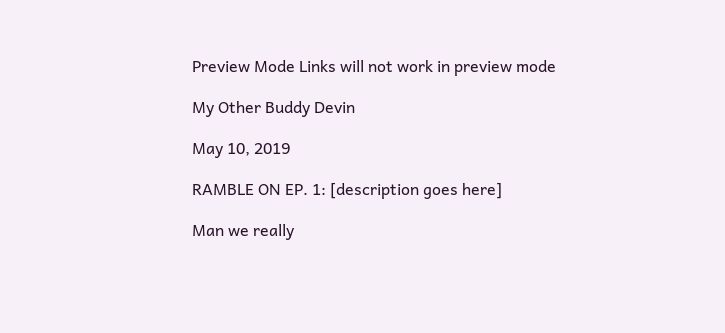Preview Mode Links will not work in preview mode

My Other Buddy Devin

May 10, 2019

RAMBLE ON EP. 1: [description goes here]

Man we really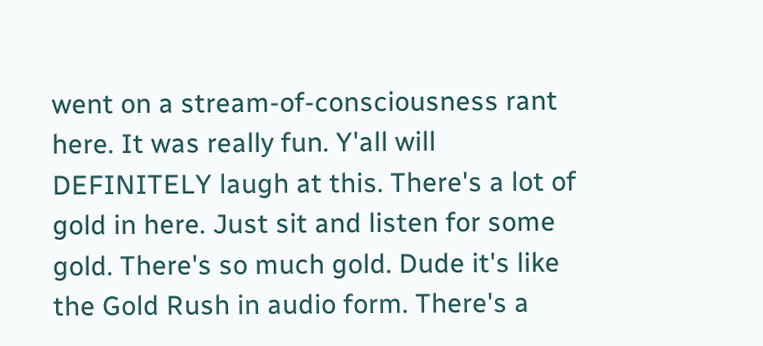went on a stream-of-consciousness rant here. It was really fun. Y'all will DEFINITELY laugh at this. There's a lot of gold in here. Just sit and listen for some gold. There's so much gold. Dude it's like the Gold Rush in audio form. There's a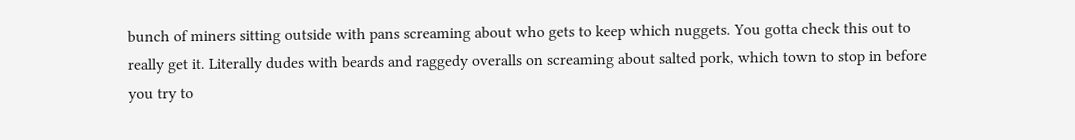bunch of miners sitting outside with pans screaming about who gets to keep which nuggets. You gotta check this out to really get it. Literally dudes with beards and raggedy overalls on screaming about salted pork, which town to stop in before you try to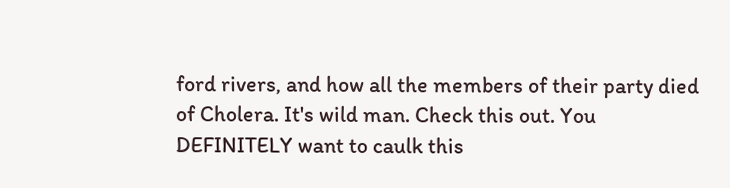ford rivers, and how all the members of their party died of Cholera. It's wild man. Check this out. You DEFINITELY want to caulk this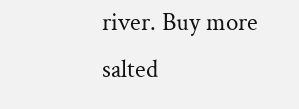river. Buy more salted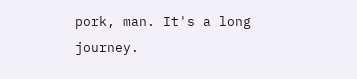pork, man. It's a long journey.